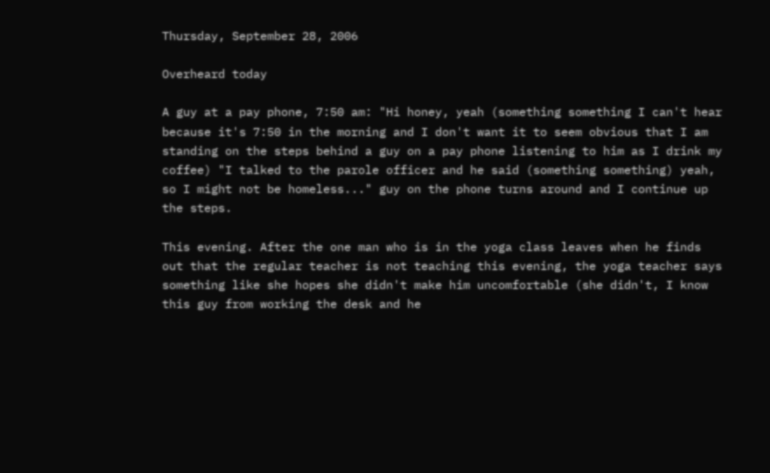Thursday, September 28, 2006

Overheard today

A guy at a pay phone, 7:50 am: "Hi honey, yeah (something something I can't hear because it's 7:50 in the morning and I don't want it to seem obvious that I am standing on the steps behind a guy on a pay phone listening to him as I drink my coffee) "I talked to the parole officer and he said (something something) yeah, so I might not be homeless..." guy on the phone turns around and I continue up the steps.

This evening. After the one man who is in the yoga class leaves when he finds out that the regular teacher is not teaching this evening, the yoga teacher says something like she hopes she didn't make him uncomfortable (she didn't, I know this guy from working the desk and he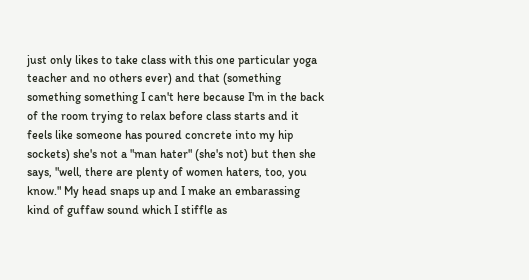just only likes to take class with this one particular yoga teacher and no others ever) and that (something something something I can't here because I'm in the back of the room trying to relax before class starts and it feels like someone has poured concrete into my hip sockets) she's not a "man hater" (she's not) but then she says, "well, there are plenty of women haters, too, you know." My head snaps up and I make an embarassing kind of guffaw sound which I stiffle as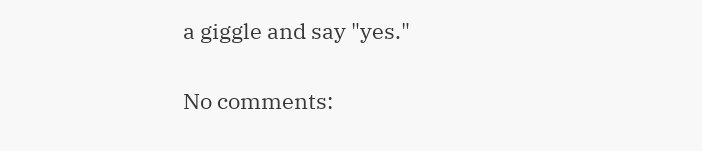a giggle and say "yes."

No comments: